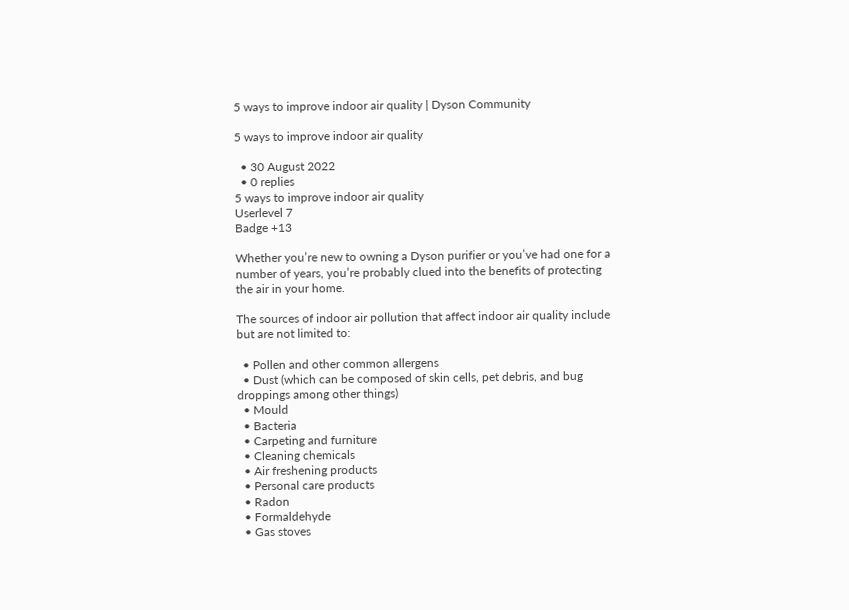5 ways to improve indoor air quality | Dyson Community

5 ways to improve indoor air quality

  • 30 August 2022
  • 0 replies
5 ways to improve indoor air quality
Userlevel 7
Badge +13

Whether you’re new to owning a Dyson purifier or you’ve had one for a number of years, you’re probably clued into the benefits of protecting the air in your home.

The sources of indoor air pollution that affect indoor air quality include but are not limited to:

  • Pollen and other common allergens
  • Dust (which can be composed of skin cells, pet debris, and bug droppings among other things)
  • Mould
  • Bacteria
  • Carpeting and furniture
  • Cleaning chemicals
  • Air freshening products
  • Personal care products
  • Radon
  • Formaldehyde
  • Gas stoves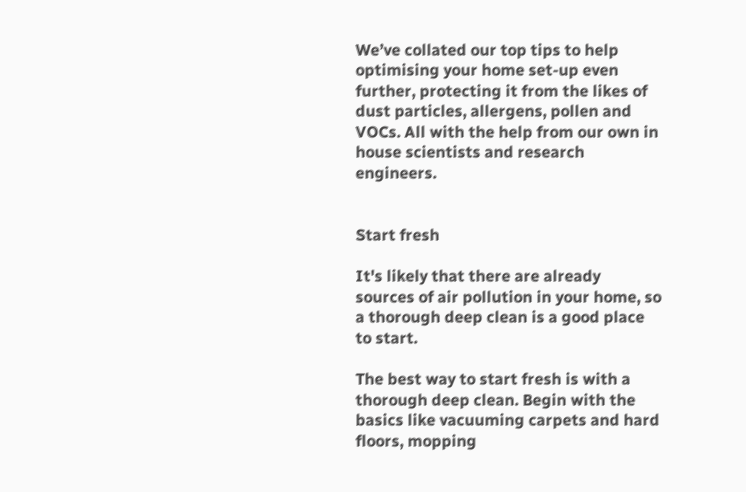We’ve collated our top tips to help optimising your home set-up even further, protecting it from the likes of dust particles, allergens, pollen and VOCs. All with the help from our own in house scientists and research engineers.


Start fresh

It's likely that there are already sources of air pollution in your home, so a thorough deep clean is a good place to start.

The best way to start fresh is with a thorough deep clean. Begin with the basics like vacuuming carpets and hard floors, mopping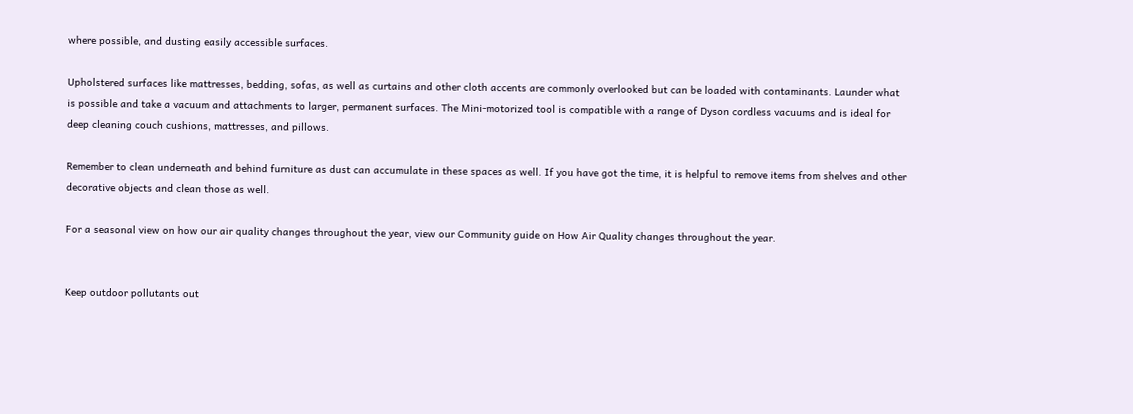where possible, and dusting easily accessible surfaces.

Upholstered surfaces like mattresses, bedding, sofas, as well as curtains and other cloth accents are commonly overlooked but can be loaded with contaminants. Launder what is possible and take a vacuum and attachments to larger, permanent surfaces. The Mini-motorized tool is compatible with a range of Dyson cordless vacuums and is ideal for deep cleaning couch cushions, mattresses, and pillows.

Remember to clean underneath and behind furniture as dust can accumulate in these spaces as well. If you have got the time, it is helpful to remove items from shelves and other decorative objects and clean those as well.

For a seasonal view on how our air quality changes throughout the year, view our Community guide on How Air Quality changes throughout the year.


Keep outdoor pollutants out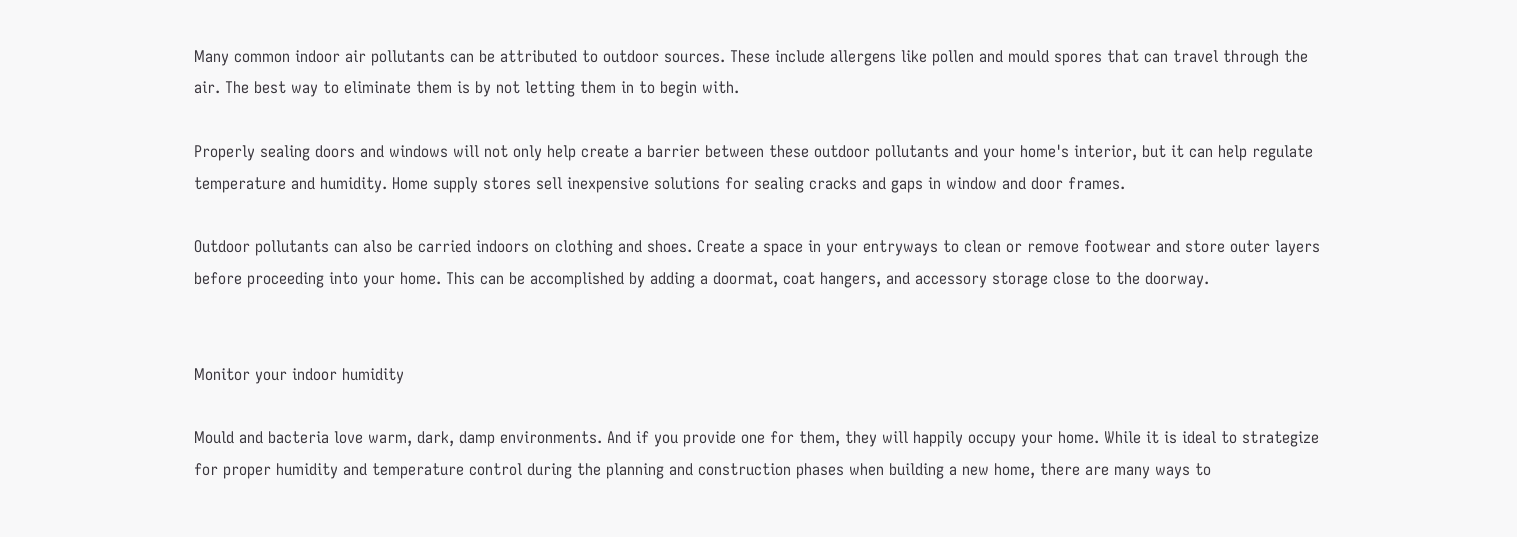Many common indoor air pollutants can be attributed to outdoor sources. These include allergens like pollen and mould spores that can travel through the air. The best way to eliminate them is by not letting them in to begin with.

Properly sealing doors and windows will not only help create a barrier between these outdoor pollutants and your home's interior, but it can help regulate temperature and humidity. Home supply stores sell inexpensive solutions for sealing cracks and gaps in window and door frames.

Outdoor pollutants can also be carried indoors on clothing and shoes. Create a space in your entryways to clean or remove footwear and store outer layers before proceeding into your home. This can be accomplished by adding a doormat, coat hangers, and accessory storage close to the doorway.


Monitor your indoor humidity

Mould and bacteria love warm, dark, damp environments. And if you provide one for them, they will happily occupy your home. While it is ideal to strategize for proper humidity and temperature control during the planning and construction phases when building a new home, there are many ways to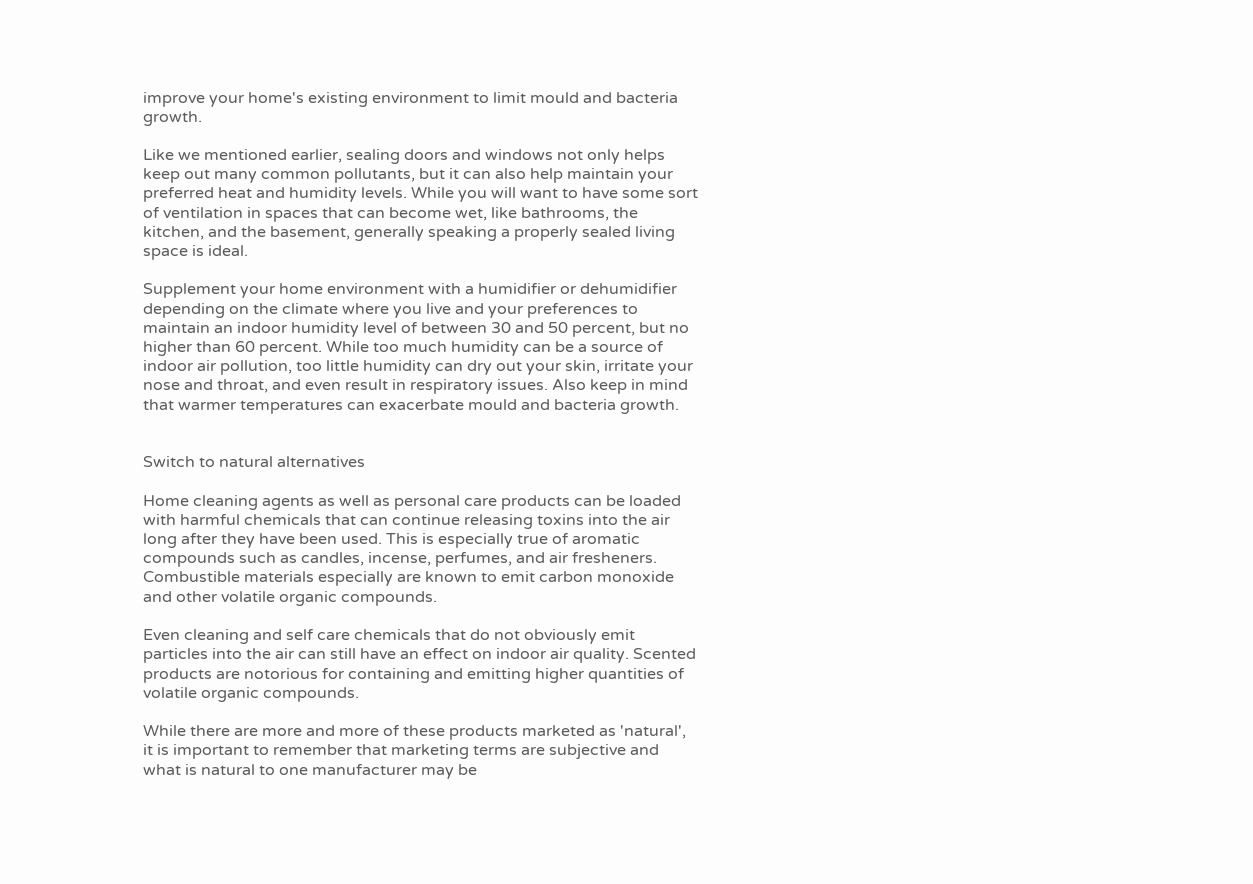improve your home's existing environment to limit mould and bacteria growth.

Like we mentioned earlier, sealing doors and windows not only helps keep out many common pollutants, but it can also help maintain your preferred heat and humidity levels. While you will want to have some sort of ventilation in spaces that can become wet, like bathrooms, the kitchen, and the basement, generally speaking a properly sealed living space is ideal.

Supplement your home environment with a humidifier or dehumidifier depending on the climate where you live and your preferences to maintain an indoor humidity level of between 30 and 50 percent, but no higher than 60 percent. While too much humidity can be a source of indoor air pollution, too little humidity can dry out your skin, irritate your nose and throat, and even result in respiratory issues. Also keep in mind that warmer temperatures can exacerbate mould and bacteria growth.


Switch to natural alternatives

Home cleaning agents as well as personal care products can be loaded with harmful chemicals that can continue releasing toxins into the air long after they have been used. This is especially true of aromatic compounds such as candles, incense, perfumes, and air fresheners. Combustible materials especially are known to emit carbon monoxide and other volatile organic compounds.

Even cleaning and self care chemicals that do not obviously emit particles into the air can still have an effect on indoor air quality. Scented products are notorious for containing and emitting higher quantities of volatile organic compounds.

While there are more and more of these products marketed as 'natural', it is important to remember that marketing terms are subjective and what is natural to one manufacturer may be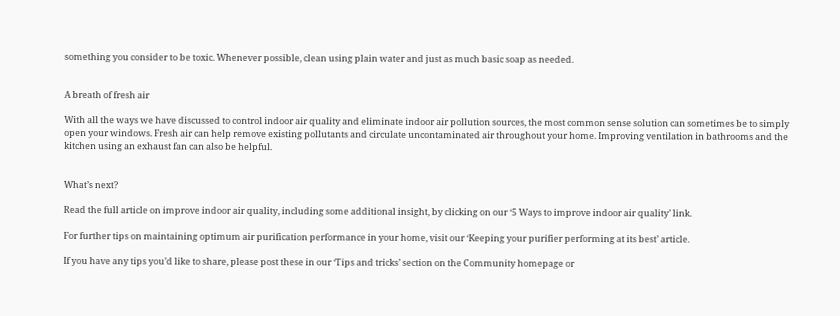something you consider to be toxic. Whenever possible, clean using plain water and just as much basic soap as needed.


A breath of fresh air

With all the ways we have discussed to control indoor air quality and eliminate indoor air pollution sources, the most common sense solution can sometimes be to simply open your windows. Fresh air can help remove existing pollutants and circulate uncontaminated air throughout your home. Improving ventilation in bathrooms and the kitchen using an exhaust fan can also be helpful.


What’s next?

Read the full article on improve indoor air quality, including some additional insight, by clicking on our ‘5 Ways to improve indoor air quality’ link.

For further tips on maintaining optimum air purification performance in your home, visit our ‘Keeping your purifier performing at its best’ article.

If you have any tips you’d like to share, please post these in our ‘Tips and tricks’ section on the Community homepage or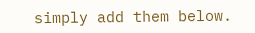simply add them below.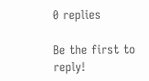0 replies

Be the first to reply!